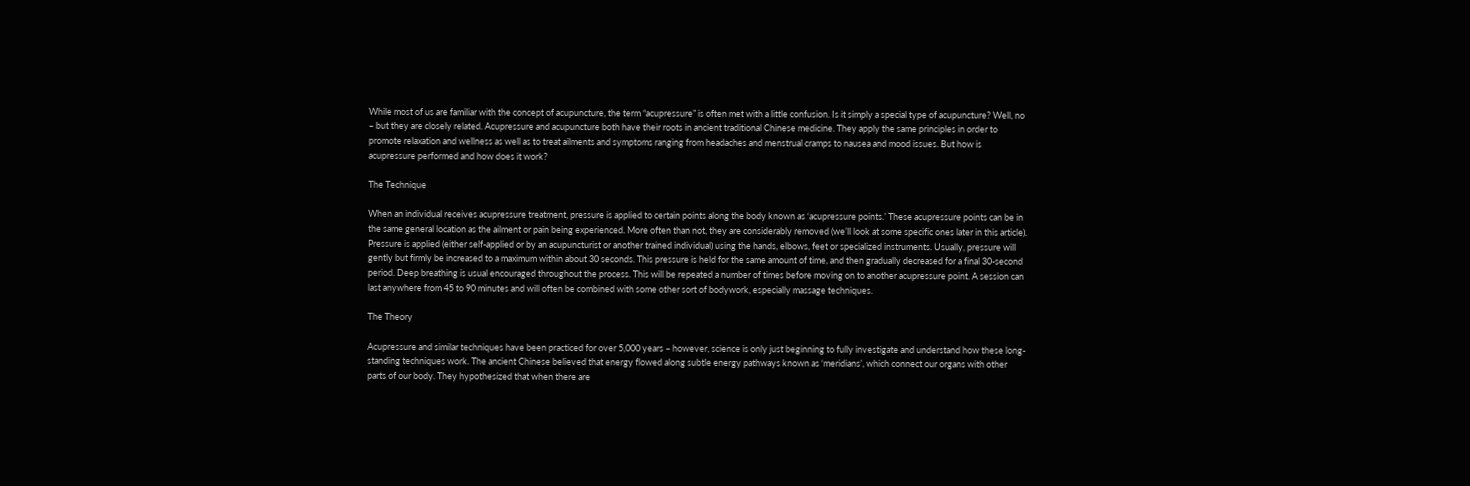While most of us are familiar with the concept of acupuncture, the term “acupressure” is often met with a little confusion. Is it simply a special type of acupuncture? Well, no – but they are closely related. Acupressure and acupuncture both have their roots in ancient traditional Chinese medicine. They apply the same principles in order to promote relaxation and wellness as well as to treat ailments and symptoms ranging from headaches and menstrual cramps to nausea and mood issues. But how is acupressure performed and how does it work?

The Technique

When an individual receives acupressure treatment, pressure is applied to certain points along the body known as ‘acupressure points.’ These acupressure points can be in the same general location as the ailment or pain being experienced. More often than not, they are considerably removed (we’ll look at some specific ones later in this article). Pressure is applied (either self-applied or by an acupuncturist or another trained individual) using the hands, elbows, feet or specialized instruments. Usually, pressure will gently but firmly be increased to a maximum within about 30 seconds. This pressure is held for the same amount of time, and then gradually decreased for a final 30-second period. Deep breathing is usual encouraged throughout the process. This will be repeated a number of times before moving on to another acupressure point. A session can last anywhere from 45 to 90 minutes and will often be combined with some other sort of bodywork, especially massage techniques.

The Theory

Acupressure and similar techniques have been practiced for over 5,000 years – however, science is only just beginning to fully investigate and understand how these long-standing techniques work. The ancient Chinese believed that energy flowed along subtle energy pathways known as ‘meridians’, which connect our organs with other parts of our body. They hypothesized that when there are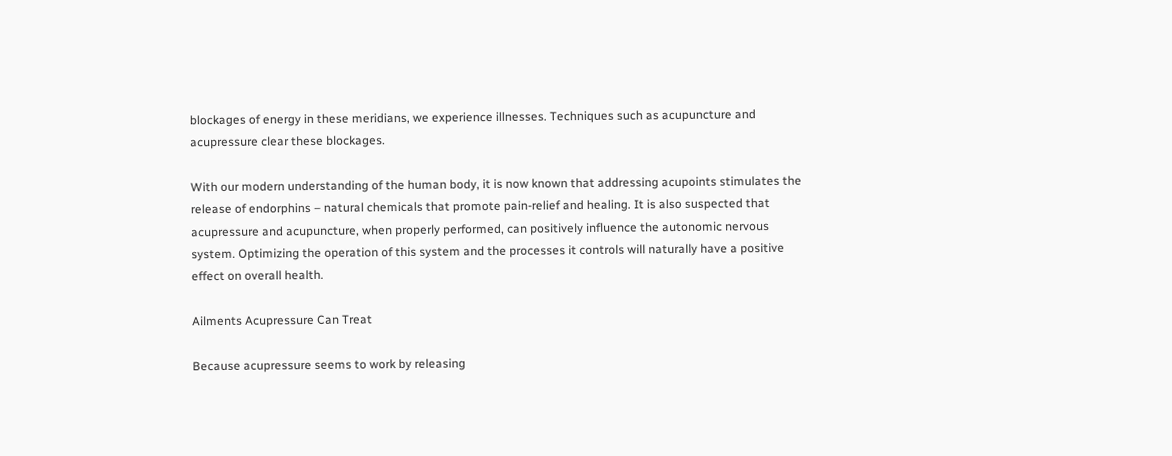blockages of energy in these meridians, we experience illnesses. Techniques such as acupuncture and acupressure clear these blockages.

With our modern understanding of the human body, it is now known that addressing acupoints stimulates the release of endorphins – natural chemicals that promote pain-relief and healing. It is also suspected that acupressure and acupuncture, when properly performed, can positively influence the autonomic nervous system. Optimizing the operation of this system and the processes it controls will naturally have a positive effect on overall health.

Ailments Acupressure Can Treat

Because acupressure seems to work by releasing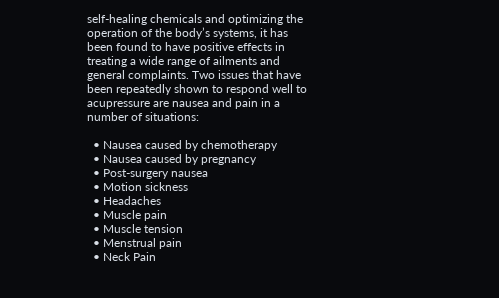self-healing chemicals and optimizing the operation of the body’s systems, it has been found to have positive effects in treating a wide range of ailments and general complaints. Two issues that have been repeatedly shown to respond well to acupressure are nausea and pain in a number of situations:

  • Nausea caused by chemotherapy
  • Nausea caused by pregnancy
  • Post-surgery nausea
  • Motion sickness
  • Headaches
  • Muscle pain
  • Muscle tension
  • Menstrual pain
  • Neck Pain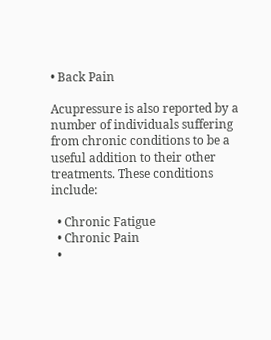• Back Pain

Acupressure is also reported by a number of individuals suffering from chronic conditions to be a useful addition to their other treatments. These conditions include:

  • Chronic Fatigue
  • Chronic Pain
  •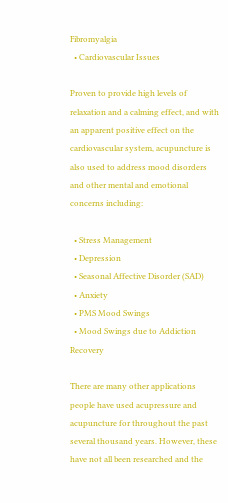Fibromyalgia
  • Cardiovascular Issues

Proven to provide high levels of relaxation and a calming effect, and with an apparent positive effect on the cardiovascular system, acupuncture is also used to address mood disorders and other mental and emotional concerns including:

  • Stress Management
  • Depression
  • Seasonal Affective Disorder (SAD)
  • Anxiety
  • PMS Mood Swings
  • Mood Swings due to Addiction Recovery

There are many other applications people have used acupressure and acupuncture for throughout the past several thousand years. However, these have not all been researched and the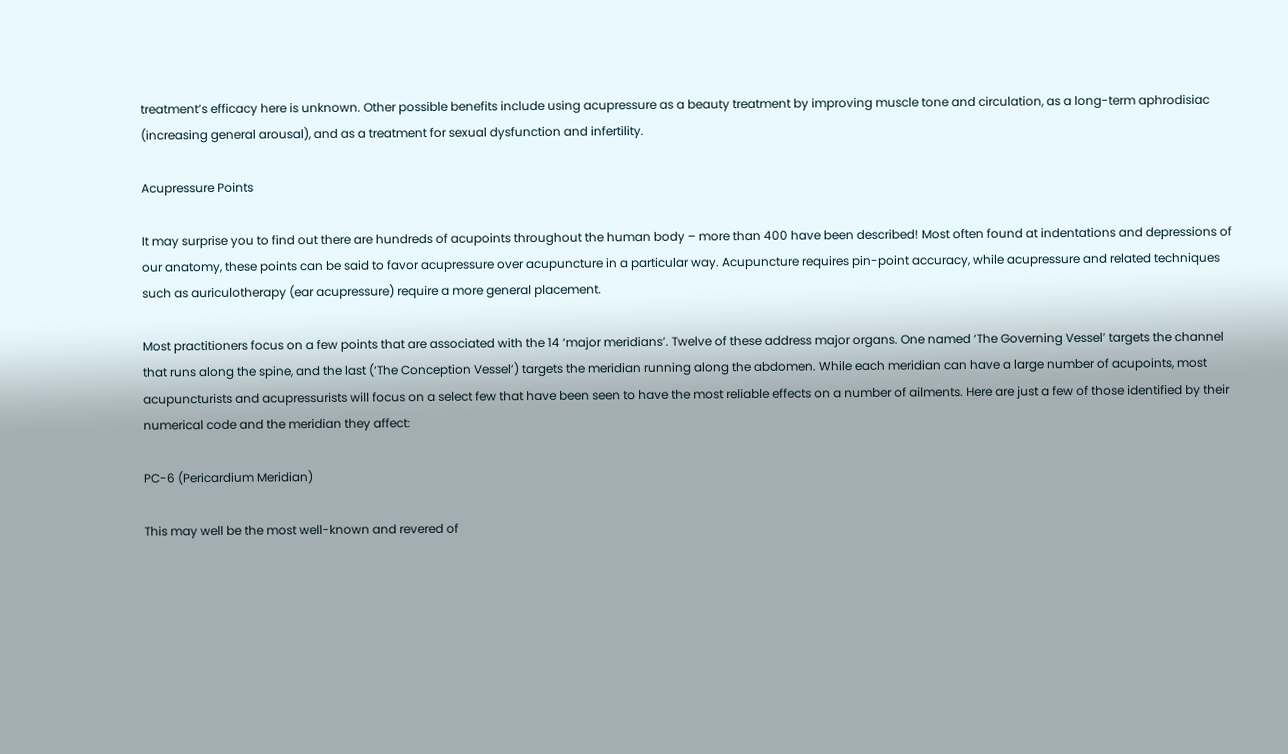treatment’s efficacy here is unknown. Other possible benefits include using acupressure as a beauty treatment by improving muscle tone and circulation, as a long-term aphrodisiac (increasing general arousal), and as a treatment for sexual dysfunction and infertility.

Acupressure Points

It may surprise you to find out there are hundreds of acupoints throughout the human body – more than 400 have been described! Most often found at indentations and depressions of our anatomy, these points can be said to favor acupressure over acupuncture in a particular way. Acupuncture requires pin-point accuracy, while acupressure and related techniques such as auriculotherapy (ear acupressure) require a more general placement.

Most practitioners focus on a few points that are associated with the 14 ‘major meridians’. Twelve of these address major organs. One named ‘The Governing Vessel’ targets the channel that runs along the spine, and the last (‘The Conception Vessel’) targets the meridian running along the abdomen. While each meridian can have a large number of acupoints, most acupuncturists and acupressurists will focus on a select few that have been seen to have the most reliable effects on a number of ailments. Here are just a few of those identified by their numerical code and the meridian they affect:

PC-6 (Pericardium Meridian)

This may well be the most well-known and revered of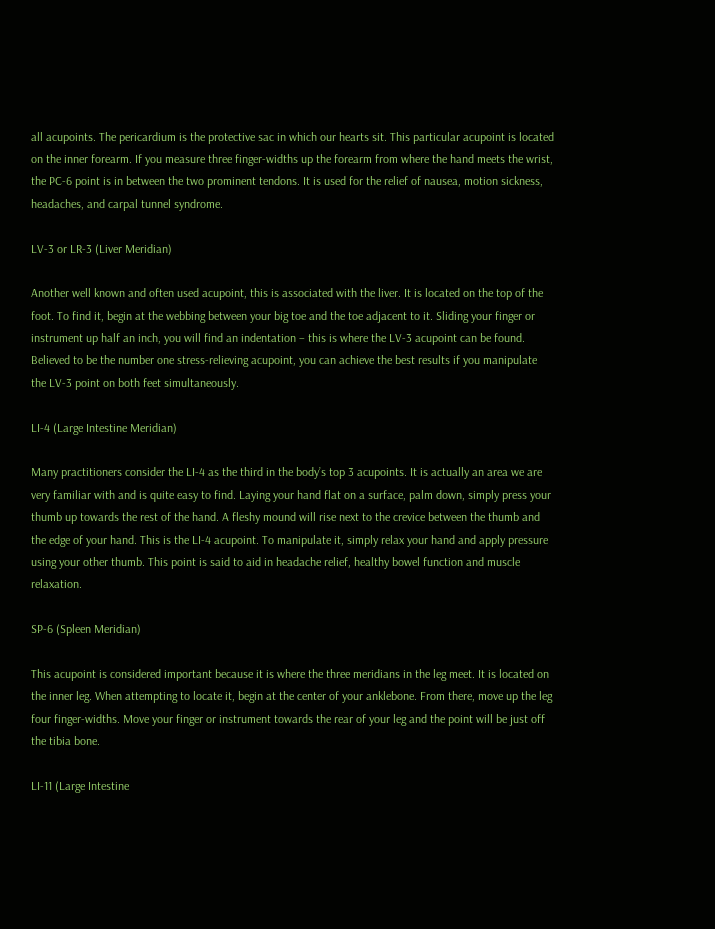all acupoints. The pericardium is the protective sac in which our hearts sit. This particular acupoint is located on the inner forearm. If you measure three finger-widths up the forearm from where the hand meets the wrist, the PC-6 point is in between the two prominent tendons. It is used for the relief of nausea, motion sickness, headaches, and carpal tunnel syndrome.

LV-3 or LR-3 (Liver Meridian)

Another well known and often used acupoint, this is associated with the liver. It is located on the top of the foot. To find it, begin at the webbing between your big toe and the toe adjacent to it. Sliding your finger or instrument up half an inch, you will find an indentation – this is where the LV-3 acupoint can be found. Believed to be the number one stress-relieving acupoint, you can achieve the best results if you manipulate the LV-3 point on both feet simultaneously.

LI-4 (Large Intestine Meridian)

Many practitioners consider the LI-4 as the third in the body’s top 3 acupoints. It is actually an area we are very familiar with and is quite easy to find. Laying your hand flat on a surface, palm down, simply press your thumb up towards the rest of the hand. A fleshy mound will rise next to the crevice between the thumb and the edge of your hand. This is the LI-4 acupoint. To manipulate it, simply relax your hand and apply pressure using your other thumb. This point is said to aid in headache relief, healthy bowel function and muscle relaxation.

SP-6 (Spleen Meridian)

This acupoint is considered important because it is where the three meridians in the leg meet. It is located on the inner leg. When attempting to locate it, begin at the center of your anklebone. From there, move up the leg four finger-widths. Move your finger or instrument towards the rear of your leg and the point will be just off the tibia bone.

LI-11 (Large Intestine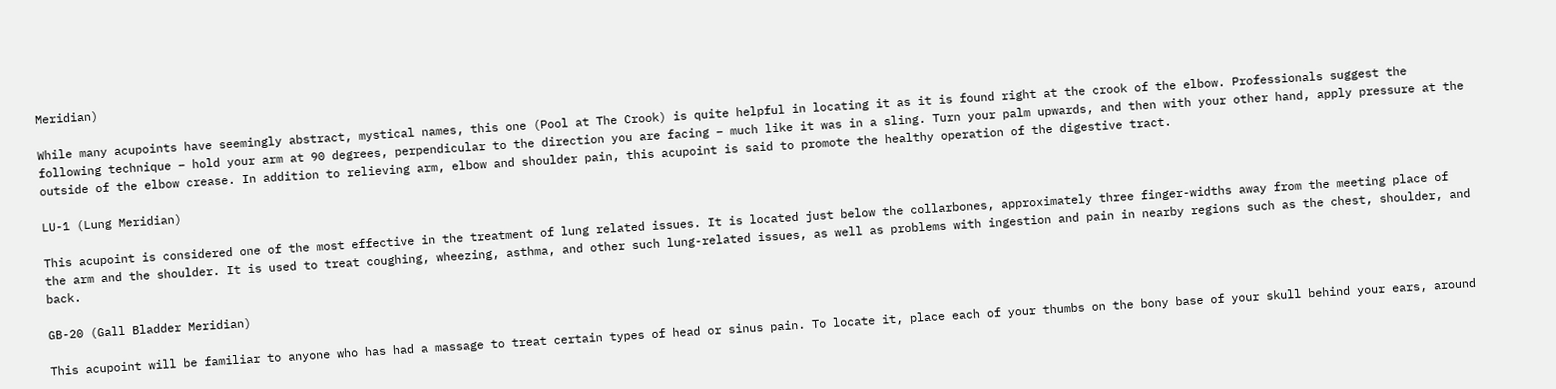Meridian)

While many acupoints have seemingly abstract, mystical names, this one (Pool at The Crook) is quite helpful in locating it as it is found right at the crook of the elbow. Professionals suggest the following technique – hold your arm at 90 degrees, perpendicular to the direction you are facing – much like it was in a sling. Turn your palm upwards, and then with your other hand, apply pressure at the outside of the elbow crease. In addition to relieving arm, elbow and shoulder pain, this acupoint is said to promote the healthy operation of the digestive tract.

LU-1 (Lung Meridian)

This acupoint is considered one of the most effective in the treatment of lung related issues. It is located just below the collarbones, approximately three finger-widths away from the meeting place of the arm and the shoulder. It is used to treat coughing, wheezing, asthma, and other such lung-related issues, as well as problems with ingestion and pain in nearby regions such as the chest, shoulder, and back.

GB-20 (Gall Bladder Meridian)

This acupoint will be familiar to anyone who has had a massage to treat certain types of head or sinus pain. To locate it, place each of your thumbs on the bony base of your skull behind your ears, around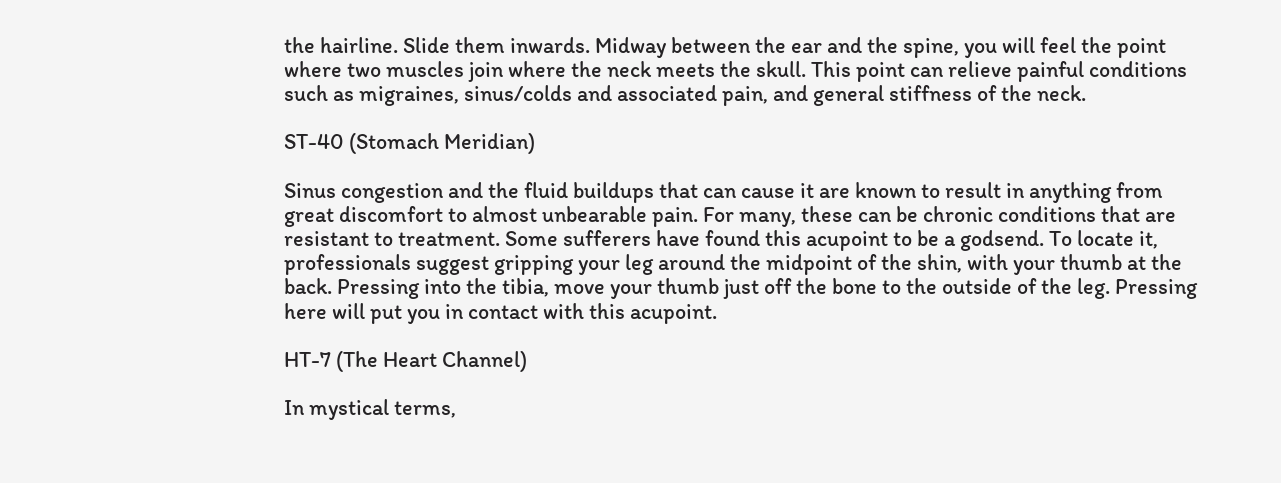the hairline. Slide them inwards. Midway between the ear and the spine, you will feel the point where two muscles join where the neck meets the skull. This point can relieve painful conditions such as migraines, sinus/colds and associated pain, and general stiffness of the neck.

ST-40 (Stomach Meridian)

Sinus congestion and the fluid buildups that can cause it are known to result in anything from great discomfort to almost unbearable pain. For many, these can be chronic conditions that are resistant to treatment. Some sufferers have found this acupoint to be a godsend. To locate it, professionals suggest gripping your leg around the midpoint of the shin, with your thumb at the back. Pressing into the tibia, move your thumb just off the bone to the outside of the leg. Pressing here will put you in contact with this acupoint.

HT-7 (The Heart Channel)

In mystical terms,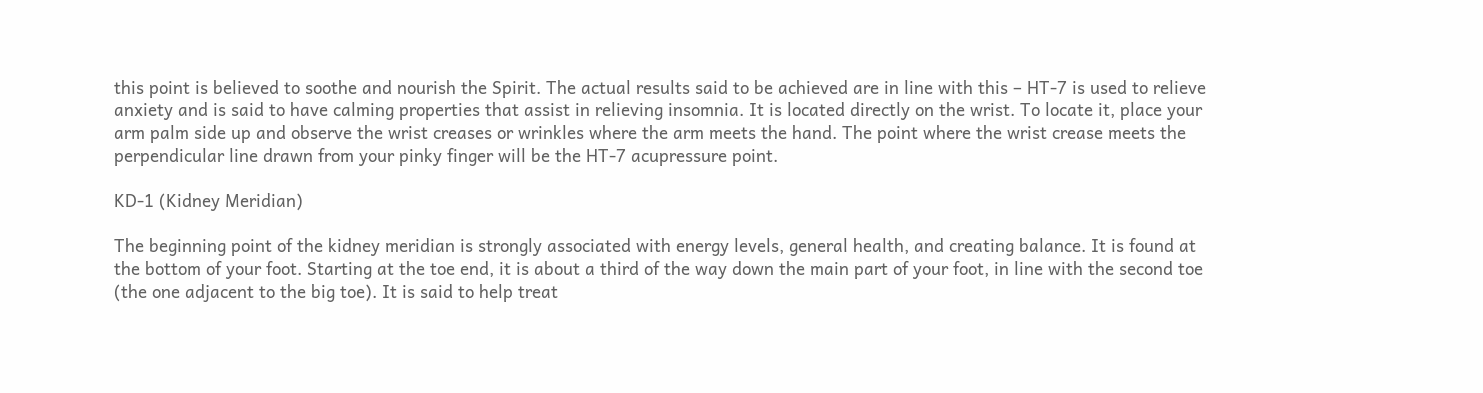this point is believed to soothe and nourish the Spirit. The actual results said to be achieved are in line with this – HT-7 is used to relieve anxiety and is said to have calming properties that assist in relieving insomnia. It is located directly on the wrist. To locate it, place your arm palm side up and observe the wrist creases or wrinkles where the arm meets the hand. The point where the wrist crease meets the perpendicular line drawn from your pinky finger will be the HT-7 acupressure point.

KD-1 (Kidney Meridian)

The beginning point of the kidney meridian is strongly associated with energy levels, general health, and creating balance. It is found at the bottom of your foot. Starting at the toe end, it is about a third of the way down the main part of your foot, in line with the second toe (the one adjacent to the big toe). It is said to help treat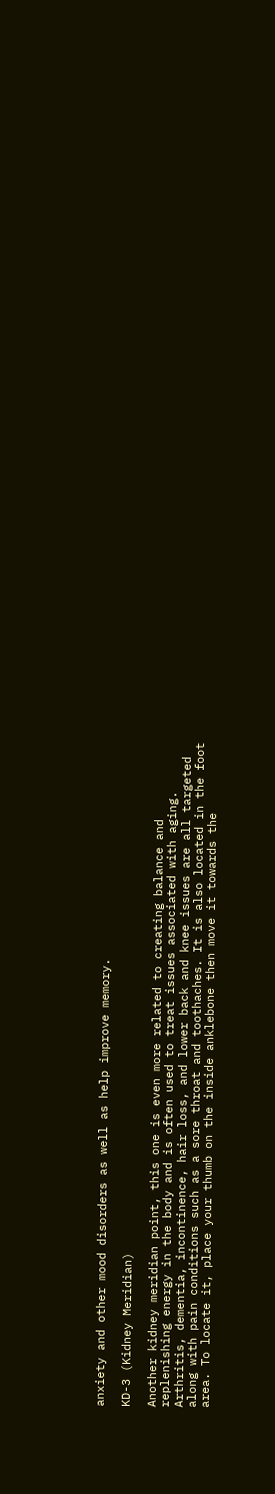anxiety and other mood disorders as well as help improve memory.

KD-3 (Kidney Meridian)

Another kidney meridian point, this one is even more related to creating balance and replenishing energy in the body and is often used to treat issues associated with aging. Arthritis, dementia, incontinence, hair loss, and lower back and knee issues are all targeted along with pain conditions such as a sore throat and toothaches. It is also located in the foot area. To locate it, place your thumb on the inside anklebone then move it towards the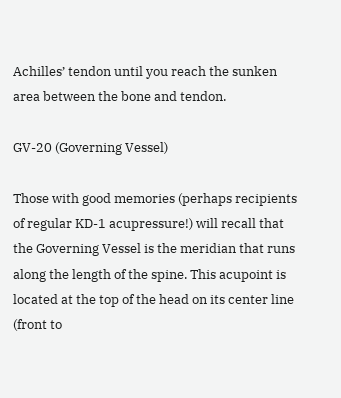Achilles’ tendon until you reach the sunken area between the bone and tendon.

GV-20 (Governing Vessel)

Those with good memories (perhaps recipients of regular KD-1 acupressure!) will recall that the Governing Vessel is the meridian that runs along the length of the spine. This acupoint is located at the top of the head on its center line (front to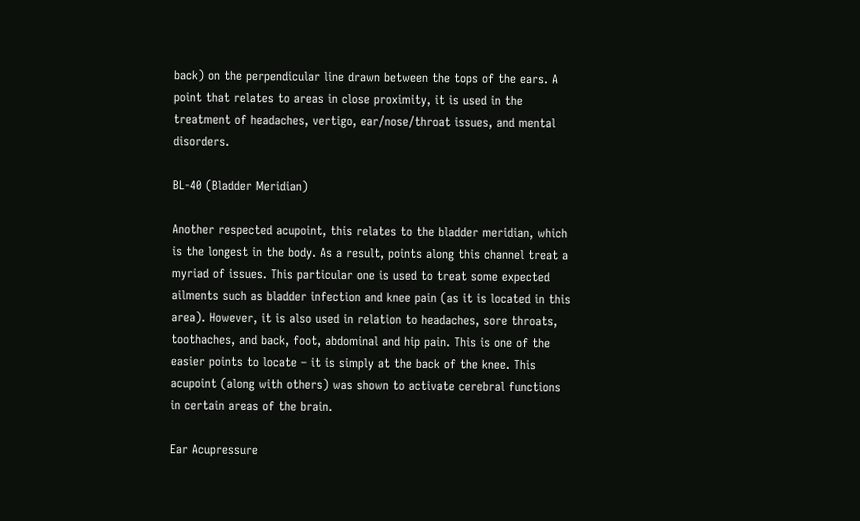back) on the perpendicular line drawn between the tops of the ears. A point that relates to areas in close proximity, it is used in the treatment of headaches, vertigo, ear/nose/throat issues, and mental disorders.

BL-40 (Bladder Meridian)

Another respected acupoint, this relates to the bladder meridian, which is the longest in the body. As a result, points along this channel treat a myriad of issues. This particular one is used to treat some expected ailments such as bladder infection and knee pain (as it is located in this area). However, it is also used in relation to headaches, sore throats, toothaches, and back, foot, abdominal and hip pain. This is one of the easier points to locate – it is simply at the back of the knee. This acupoint (along with others) was shown to activate cerebral functions in certain areas of the brain.

Ear Acupressure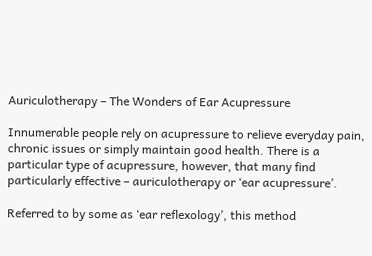Auriculotherapy – The Wonders of Ear Acupressure

Innumerable people rely on acupressure to relieve everyday pain, chronic issues or simply maintain good health. There is a particular type of acupressure, however, that many find particularly effective – auriculotherapy or ‘ear acupressure’.

Referred to by some as ‘ear reflexology’, this method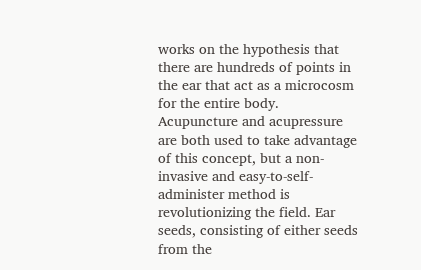works on the hypothesis that there are hundreds of points in the ear that act as a microcosm for the entire body. Acupuncture and acupressure are both used to take advantage of this concept, but a non-invasive and easy-to-self-administer method is revolutionizing the field. Ear seeds, consisting of either seeds from the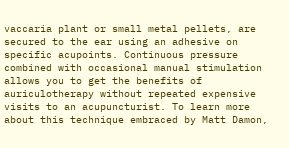vaccaria plant or small metal pellets, are secured to the ear using an adhesive on specific acupoints. Continuous pressure combined with occasional manual stimulation allows you to get the benefits of auriculotherapy without repeated expensive visits to an acupuncturist. To learn more about this technique embraced by Matt Damon,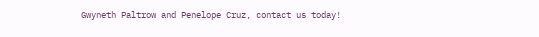Gwyneth Paltrow and Penelope Cruz, contact us today!